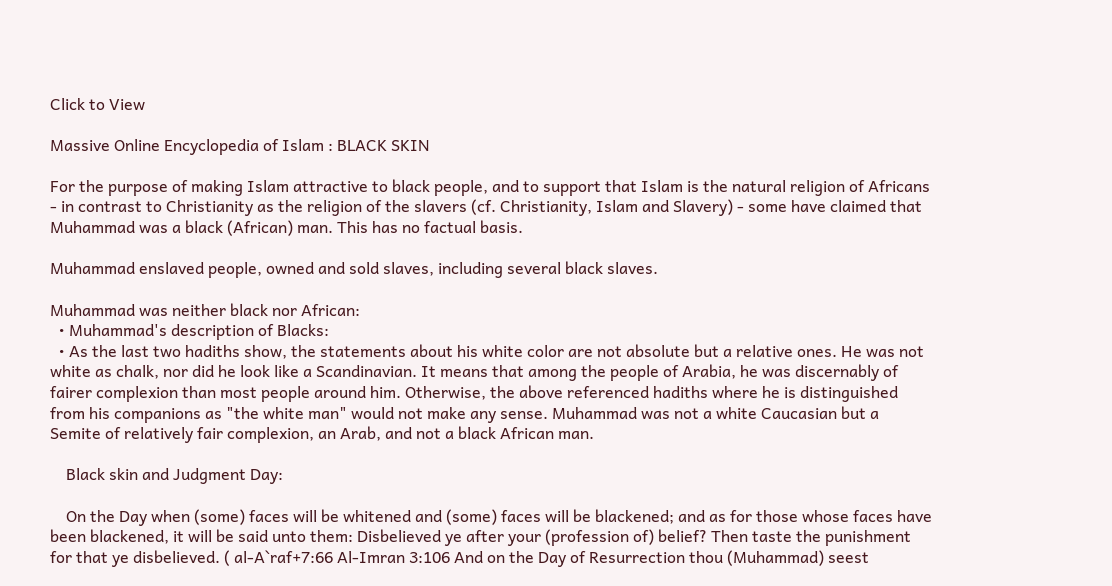Click to View

Massive Online Encyclopedia of Islam : BLACK SKIN

For the purpose of making Islam attractive to black people, and to support that Islam is the natural religion of Africans - in contrast to Christianity as the religion of the slavers (cf. Christianity, Islam and Slavery) - some have claimed that Muhammad was a black (African) man. This has no factual basis.

Muhammad enslaved people, owned and sold slaves, including several black slaves.

Muhammad was neither black nor African:
  • Muhammad's description of Blacks:
  • As the last two hadiths show, the statements about his white color are not absolute but a relative ones. He was not white as chalk, nor did he look like a Scandinavian. It means that among the people of Arabia, he was discernably of fairer complexion than most people around him. Otherwise, the above referenced hadiths where he is distinguished from his companions as "the white man" would not make any sense. Muhammad was not a white Caucasian but a Semite of relatively fair complexion, an Arab, and not a black African man.

    Black skin and Judgment Day:

    On the Day when (some) faces will be whitened and (some) faces will be blackened; and as for those whose faces have been blackened, it will be said unto them: Disbelieved ye after your (profession of) belief? Then taste the punishment for that ye disbelieved. ( al-A`raf+7:66 Al-Imran 3:106 And on the Day of Resurrection thou (Muhammad) seest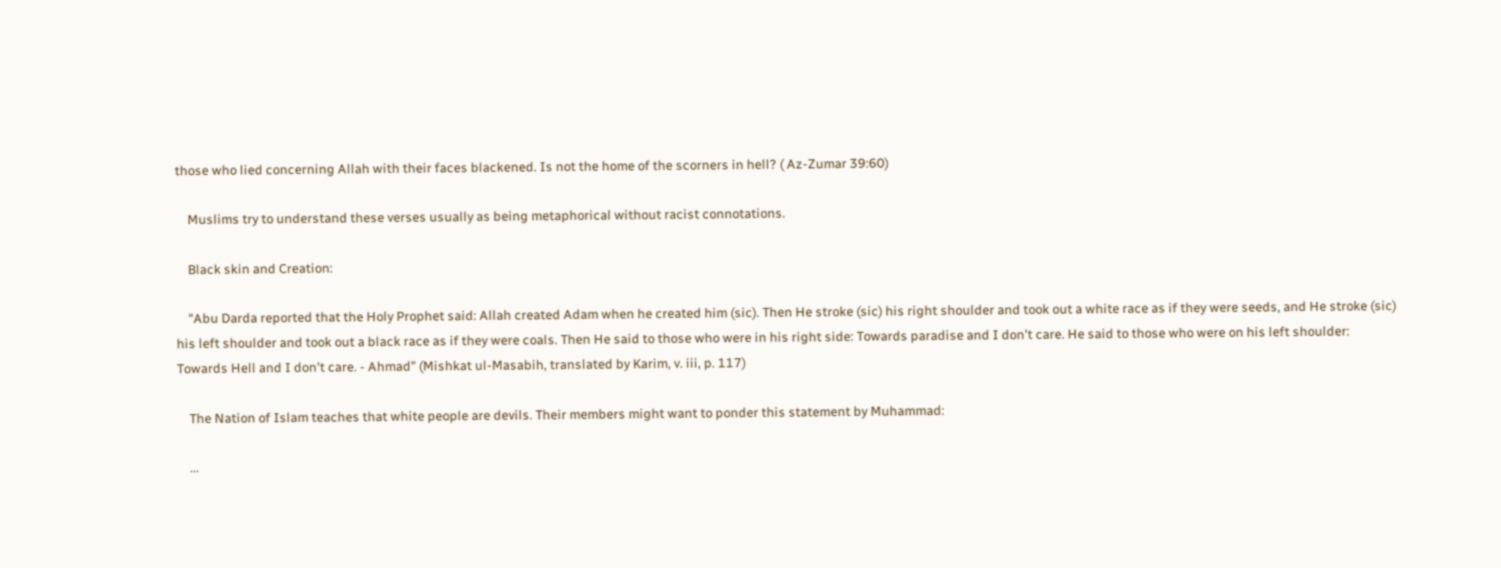those who lied concerning Allah with their faces blackened. Is not the home of the scorners in hell? ( Az-Zumar 39:60)

    Muslims try to understand these verses usually as being metaphorical without racist connotations.

    Black skin and Creation:

    "Abu Darda reported that the Holy Prophet said: Allah created Adam when he created him (sic). Then He stroke (sic) his right shoulder and took out a white race as if they were seeds, and He stroke (sic) his left shoulder and took out a black race as if they were coals. Then He said to those who were in his right side: Towards paradise and I don't care. He said to those who were on his left shoulder: Towards Hell and I don't care. - Ahmad" (Mishkat ul-Masabih, translated by Karim, v. iii, p. 117)

    The Nation of Islam teaches that white people are devils. Their members might want to ponder this statement by Muhammad:

    ...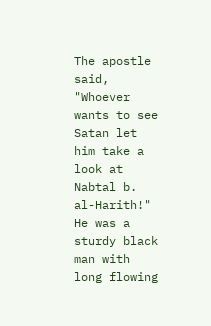The apostle said, "Whoever wants to see Satan let him take a look at Nabtal b. al-Harith!" He was a sturdy black man with long flowing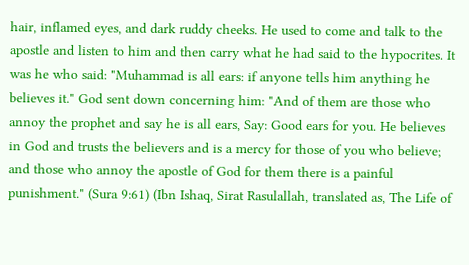hair, inflamed eyes, and dark ruddy cheeks. He used to come and talk to the apostle and listen to him and then carry what he had said to the hypocrites. It was he who said: "Muhammad is all ears: if anyone tells him anything he believes it." God sent down concerning him: "And of them are those who annoy the prophet and say he is all ears, Say: Good ears for you. He believes in God and trusts the believers and is a mercy for those of you who believe; and those who annoy the apostle of God for them there is a painful punishment." (Sura 9:61) (Ibn Ishaq, Sirat Rasulallah, translated as, The Life of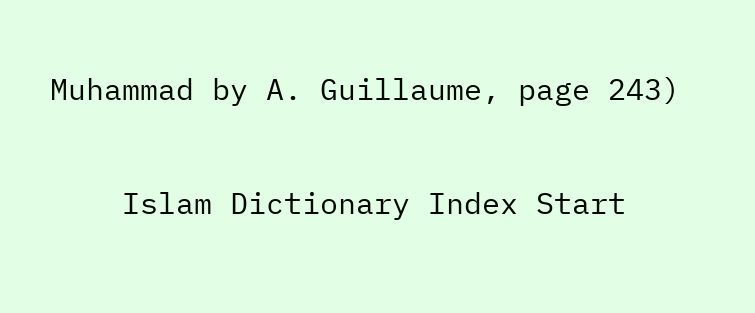Muhammad by A. Guillaume, page 243)

    Islam Dictionary Index Start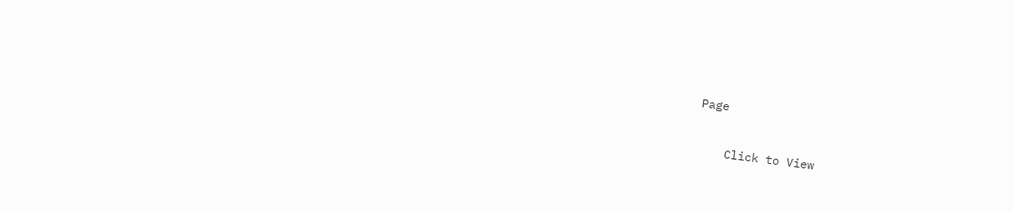Page

    Click to View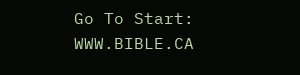Go To Start: WWW.BIBLE.CA